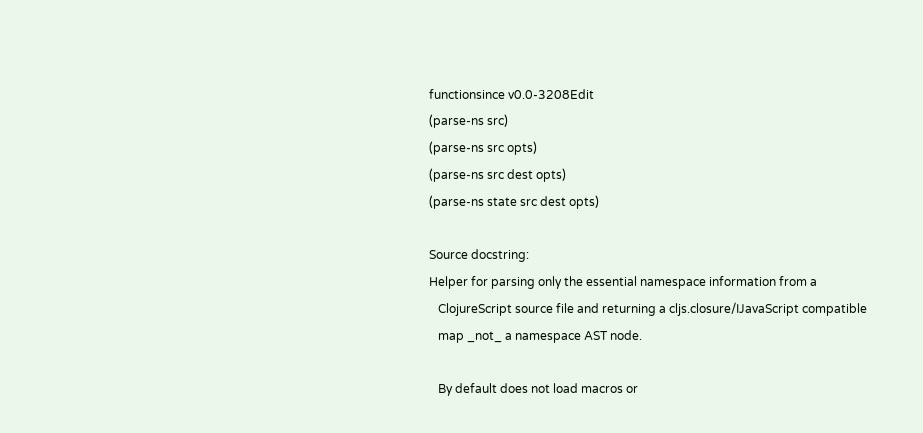functionsince v0.0-3208Edit
(parse-ns src)
(parse-ns src opts)
(parse-ns src dest opts)
(parse-ns state src dest opts)

Source docstring:
Helper for parsing only the essential namespace information from a
   ClojureScript source file and returning a cljs.closure/IJavaScript compatible
   map _not_ a namespace AST node.

   By default does not load macros or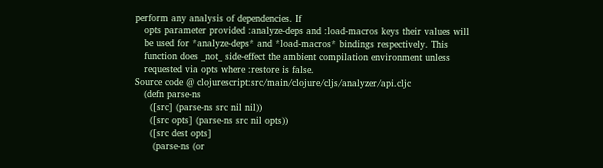perform any analysis of dependencies. If
   opts parameter provided :analyze-deps and :load-macros keys their values will
   be used for *analyze-deps* and *load-macros* bindings respectively. This
   function does _not_ side-effect the ambient compilation environment unless
   requested via opts where :restore is false.
Source code @ clojurescript:src/main/clojure/cljs/analyzer/api.cljc
   (defn parse-ns
     ([src] (parse-ns src nil nil))
     ([src opts] (parse-ns src nil opts))
     ([src dest opts]
      (parse-ns (or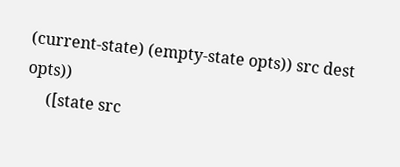(current-state) (empty-state opts)) src dest opts))
     ([state src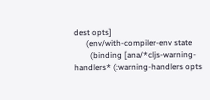dest opts]
      (env/with-compiler-env state
        (binding [ana/*cljs-warning-handlers* (:warning-handlers opts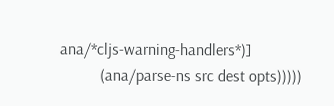ana/*cljs-warning-handlers*)]
          (ana/parse-ns src dest opts)))))